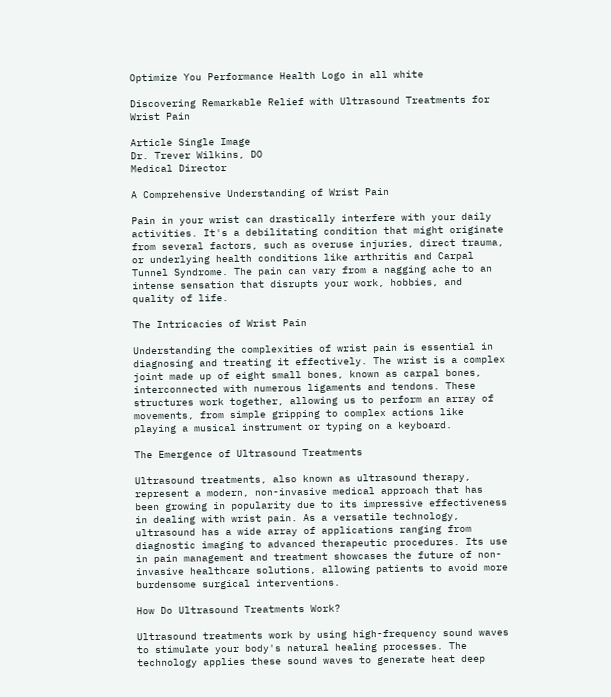Optimize You Performance Health Logo in all white

Discovering Remarkable Relief with Ultrasound Treatments for Wrist Pain

Article Single Image
Dr. Trever Wilkins, DO
Medical Director

A Comprehensive Understanding of Wrist Pain

Pain in your wrist can drastically interfere with your daily activities. It's a debilitating condition that might originate from several factors, such as overuse injuries, direct trauma, or underlying health conditions like arthritis and Carpal Tunnel Syndrome. The pain can vary from a nagging ache to an intense sensation that disrupts your work, hobbies, and quality of life.

The Intricacies of Wrist Pain

Understanding the complexities of wrist pain is essential in diagnosing and treating it effectively. The wrist is a complex joint made up of eight small bones, known as carpal bones, interconnected with numerous ligaments and tendons. These structures work together, allowing us to perform an array of movements, from simple gripping to complex actions like playing a musical instrument or typing on a keyboard.

The Emergence of Ultrasound Treatments

Ultrasound treatments, also known as ultrasound therapy, represent a modern, non-invasive medical approach that has been growing in popularity due to its impressive effectiveness in dealing with wrist pain. As a versatile technology, ultrasound has a wide array of applications ranging from diagnostic imaging to advanced therapeutic procedures. Its use in pain management and treatment showcases the future of non-invasive healthcare solutions, allowing patients to avoid more burdensome surgical interventions.

How Do Ultrasound Treatments Work?

Ultrasound treatments work by using high-frequency sound waves to stimulate your body's natural healing processes. The technology applies these sound waves to generate heat deep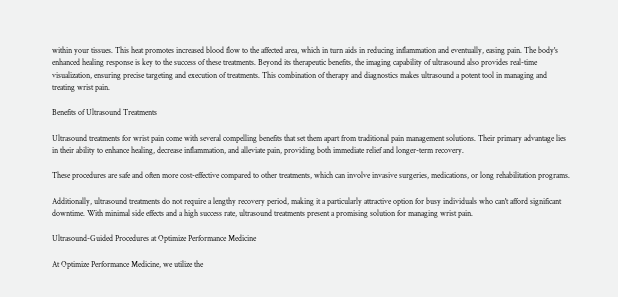within your tissues. This heat promotes increased blood flow to the affected area, which in turn aids in reducing inflammation and eventually, easing pain. The body's enhanced healing response is key to the success of these treatments. Beyond its therapeutic benefits, the imaging capability of ultrasound also provides real-time visualization, ensuring precise targeting and execution of treatments. This combination of therapy and diagnostics makes ultrasound a potent tool in managing and treating wrist pain.

Benefits of Ultrasound Treatments

Ultrasound treatments for wrist pain come with several compelling benefits that set them apart from traditional pain management solutions. Their primary advantage lies in their ability to enhance healing, decrease inflammation, and alleviate pain, providing both immediate relief and longer-term recovery.

These procedures are safe and often more cost-effective compared to other treatments, which can involve invasive surgeries, medications, or long rehabilitation programs.

Additionally, ultrasound treatments do not require a lengthy recovery period, making it a particularly attractive option for busy individuals who can't afford significant downtime. With minimal side effects and a high success rate, ultrasound treatments present a promising solution for managing wrist pain.

Ultrasound-Guided Procedures at Optimize Performance Medicine

At Optimize Performance Medicine, we utilize the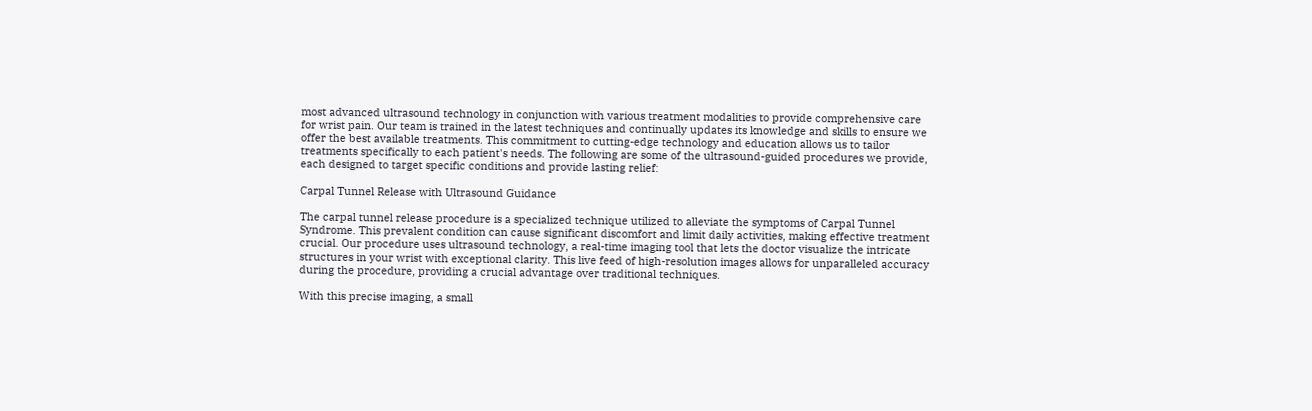most advanced ultrasound technology in conjunction with various treatment modalities to provide comprehensive care for wrist pain. Our team is trained in the latest techniques and continually updates its knowledge and skills to ensure we offer the best available treatments. This commitment to cutting-edge technology and education allows us to tailor treatments specifically to each patient's needs. The following are some of the ultrasound-guided procedures we provide, each designed to target specific conditions and provide lasting relief:

Carpal Tunnel Release with Ultrasound Guidance

The carpal tunnel release procedure is a specialized technique utilized to alleviate the symptoms of Carpal Tunnel Syndrome. This prevalent condition can cause significant discomfort and limit daily activities, making effective treatment crucial. Our procedure uses ultrasound technology, a real-time imaging tool that lets the doctor visualize the intricate structures in your wrist with exceptional clarity. This live feed of high-resolution images allows for unparalleled accuracy during the procedure, providing a crucial advantage over traditional techniques.

With this precise imaging, a small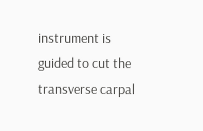instrument is guided to cut the transverse carpal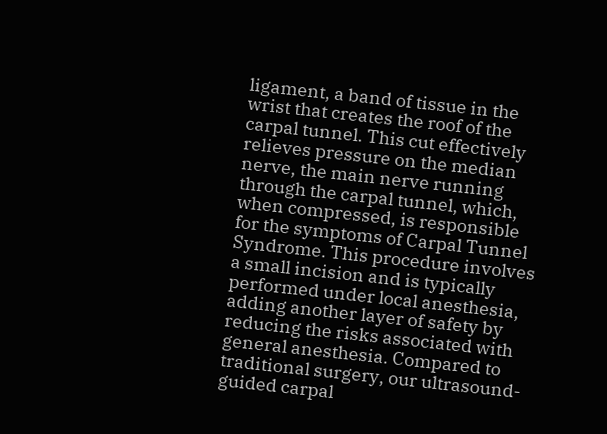ligament, a band of tissue in the wrist that creates the roof of the carpal tunnel. This cut effectively relieves pressure on the median nerve, the main nerve running through the carpal tunnel, which, when compressed, is responsible for the symptoms of Carpal Tunnel Syndrome. This procedure involves a small incision and is typically performed under local anesthesia, adding another layer of safety by reducing the risks associated with general anesthesia. Compared to traditional surgery, our ultrasound-guided carpal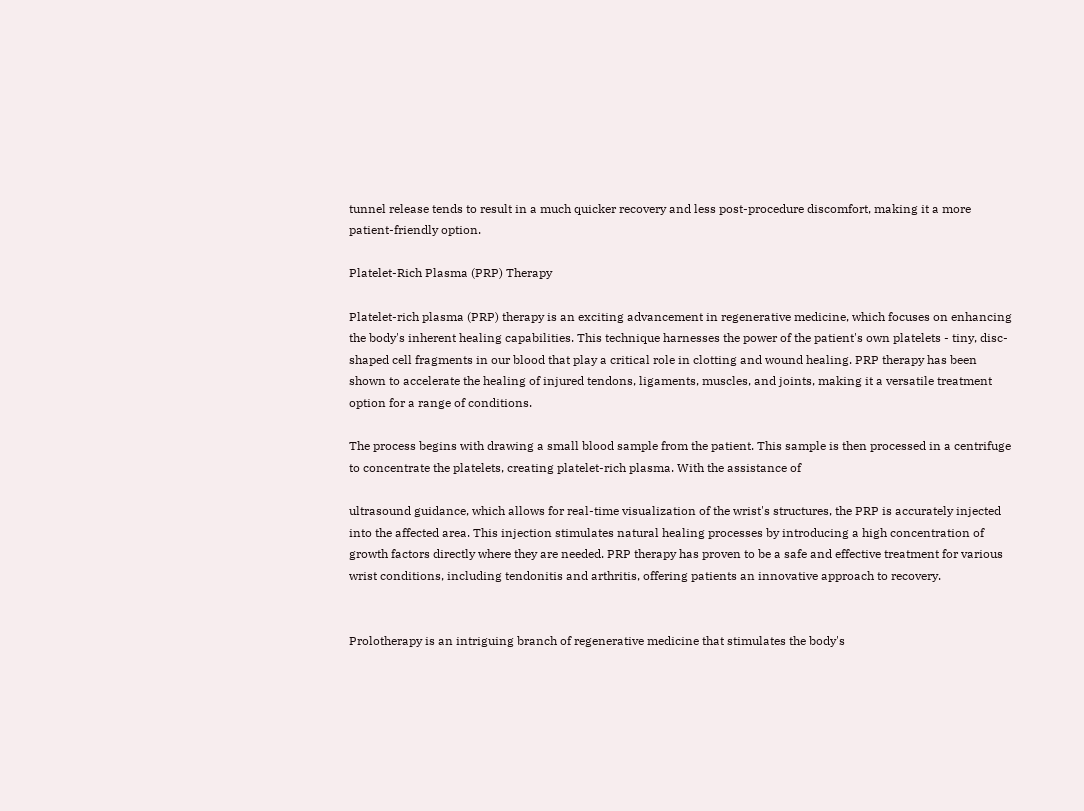tunnel release tends to result in a much quicker recovery and less post-procedure discomfort, making it a more patient-friendly option.

Platelet-Rich Plasma (PRP) Therapy

Platelet-rich plasma (PRP) therapy is an exciting advancement in regenerative medicine, which focuses on enhancing the body's inherent healing capabilities. This technique harnesses the power of the patient's own platelets - tiny, disc-shaped cell fragments in our blood that play a critical role in clotting and wound healing. PRP therapy has been shown to accelerate the healing of injured tendons, ligaments, muscles, and joints, making it a versatile treatment option for a range of conditions.

The process begins with drawing a small blood sample from the patient. This sample is then processed in a centrifuge to concentrate the platelets, creating platelet-rich plasma. With the assistance of

ultrasound guidance, which allows for real-time visualization of the wrist's structures, the PRP is accurately injected into the affected area. This injection stimulates natural healing processes by introducing a high concentration of growth factors directly where they are needed. PRP therapy has proven to be a safe and effective treatment for various wrist conditions, including tendonitis and arthritis, offering patients an innovative approach to recovery.


Prolotherapy is an intriguing branch of regenerative medicine that stimulates the body's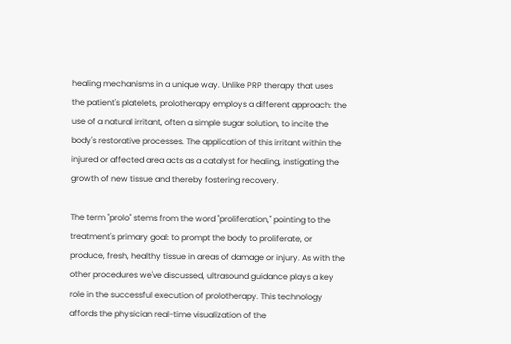healing mechanisms in a unique way. Unlike PRP therapy that uses the patient's platelets, prolotherapy employs a different approach: the use of a natural irritant, often a simple sugar solution, to incite the body's restorative processes. The application of this irritant within the injured or affected area acts as a catalyst for healing, instigating the growth of new tissue and thereby fostering recovery.

The term "prolo" stems from the word "proliferation," pointing to the treatment's primary goal: to prompt the body to proliferate, or produce, fresh, healthy tissue in areas of damage or injury. As with the other procedures we've discussed, ultrasound guidance plays a key role in the successful execution of prolotherapy. This technology affords the physician real-time visualization of the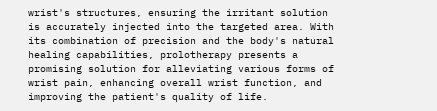wrist's structures, ensuring the irritant solution is accurately injected into the targeted area. With its combination of precision and the body's natural healing capabilities, prolotherapy presents a promising solution for alleviating various forms of wrist pain, enhancing overall wrist function, and improving the patient's quality of life.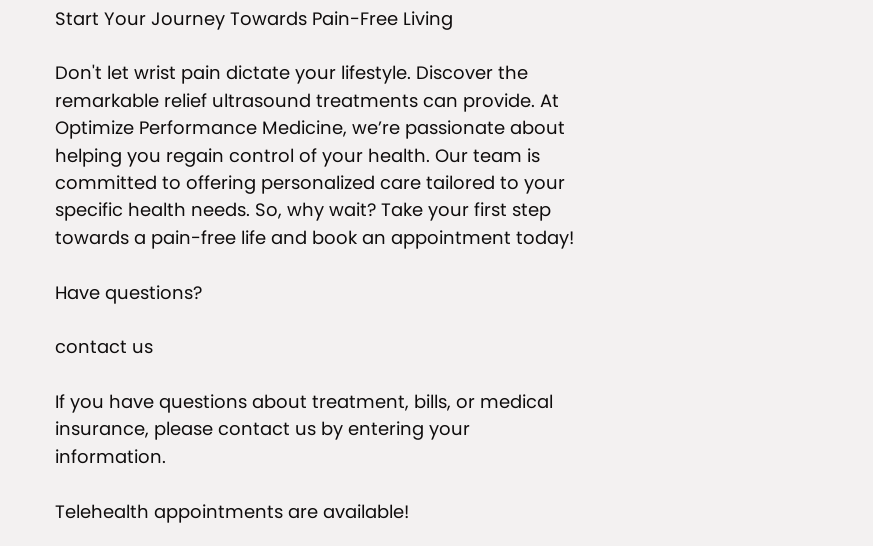Start Your Journey Towards Pain-Free Living

Don't let wrist pain dictate your lifestyle. Discover the remarkable relief ultrasound treatments can provide. At Optimize Performance Medicine, we’re passionate about helping you regain control of your health. Our team is committed to offering personalized care tailored to your specific health needs. So, why wait? Take your first step towards a pain-free life and book an appointment today!

Have questions?

contact us

If you have questions about treatment, bills, or medical insurance, please contact us by entering your information.

Telehealth appointments are available!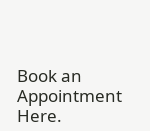Book an Appointment Here.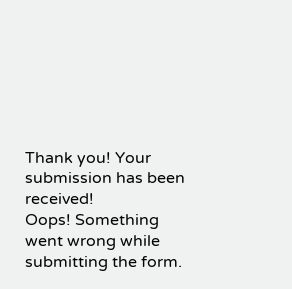Thank you! Your submission has been received!
Oops! Something went wrong while submitting the form.